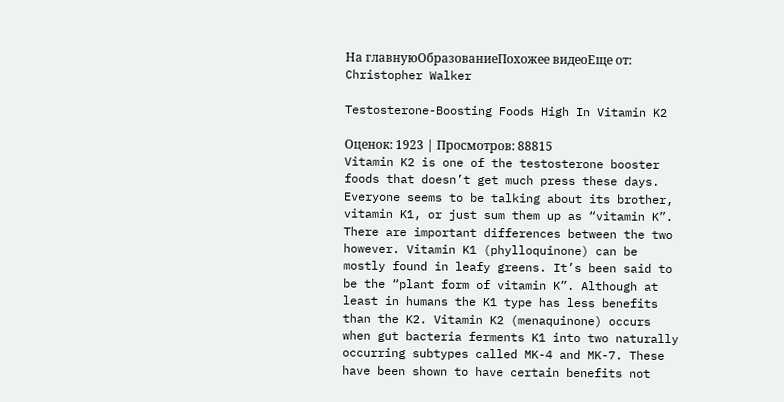На главнуюОбразованиеПохожее видеоЕще от: Christopher Walker

Testosterone-Boosting Foods High In Vitamin K2

Оценок: 1923 | Просмотров: 88815
Vitamin K2 is one of the testosterone booster foods that doesn’t get much press these days. Everyone seems to be talking about its brother, vitamin K1, or just sum them up as “vitamin K”. There are important differences between the two however. Vitamin K1 (phylloquinone) can be mostly found in leafy greens. It’s been said to be the “plant form of vitamin K”. Although at least in humans the K1 type has less benefits than the K2. Vitamin K2 (menaquinone) occurs when gut bacteria ferments K1 into two naturally occurring subtypes called MK-4 and MK-7. These have been shown to have certain benefits not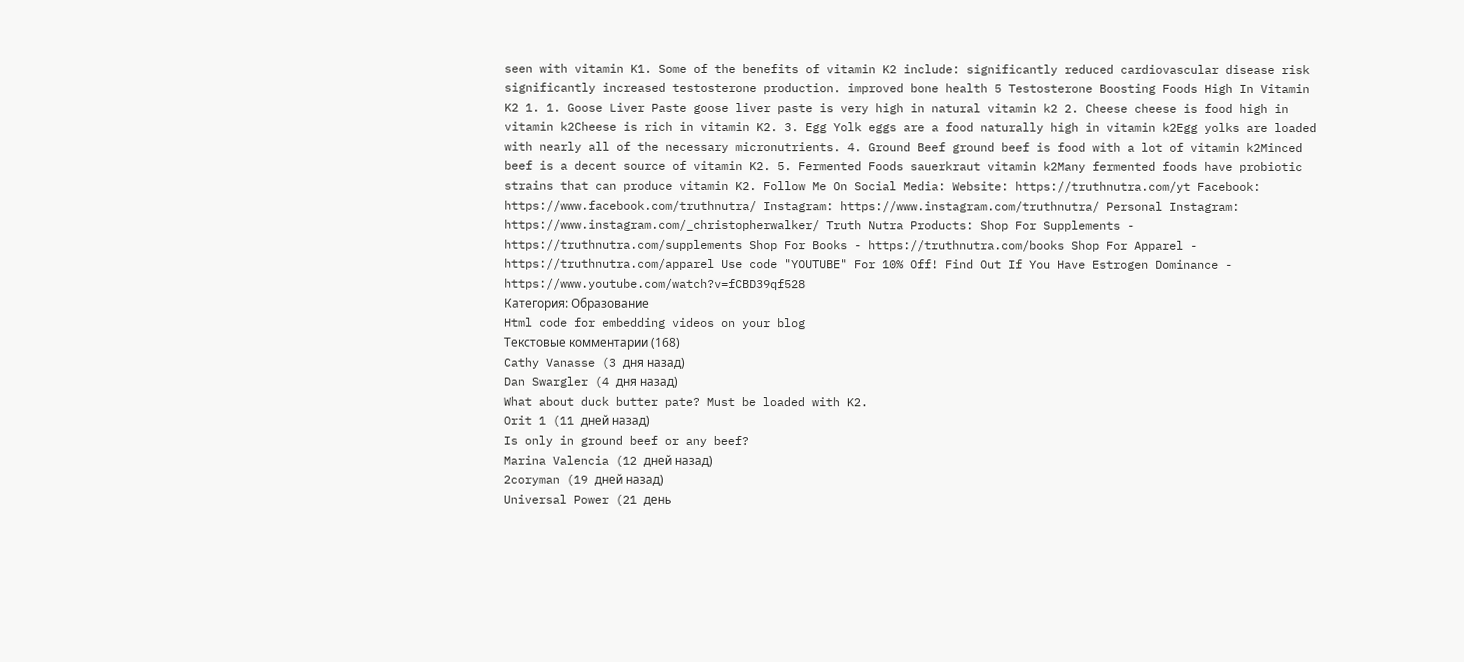seen with vitamin K1. Some of the benefits of vitamin K2 include: significantly reduced cardiovascular disease risk significantly increased testosterone production. improved bone health 5 Testosterone Boosting Foods High In Vitamin K2 1. 1. Goose Liver Paste goose liver paste is very high in natural vitamin k2 2. Cheese cheese is food high in vitamin k2Cheese is rich in vitamin K2. 3. Egg Yolk eggs are a food naturally high in vitamin k2Egg yolks are loaded with nearly all of the necessary micronutrients. 4. Ground Beef ground beef is food with a lot of vitamin k2Minced beef is a decent source of vitamin K2. 5. Fermented Foods sauerkraut vitamin k2Many fermented foods have probiotic strains that can produce vitamin K2. Follow Me On Social Media: Website: https://truthnutra.com/yt Facebook: https://www.facebook.com/truthnutra/ Instagram: https://www.instagram.com/truthnutra/ Personal Instagram: https://www.instagram.com/_christopherwalker/ Truth Nutra Products: Shop For Supplements - https://truthnutra.com/supplements Shop For Books - https://truthnutra.com/books Shop For Apparel - https://truthnutra.com/apparel Use code "YOUTUBE" For 10% Off! Find Out If You Have Estrogen Dominance - https://www.youtube.com/watch?v=fCBD39qf528
Категория: Образование
Html code for embedding videos on your blog
Текстовые комментарии (168)
Cathy Vanasse (3 дня назад)
Dan Swargler (4 дня назад)
What about duck butter pate? Must be loaded with K2.
Orit 1 (11 дней назад)
Is only in ground beef or any beef?
Marina Valencia (12 дней назад)
2coryman (19 дней назад)
Universal Power (21 день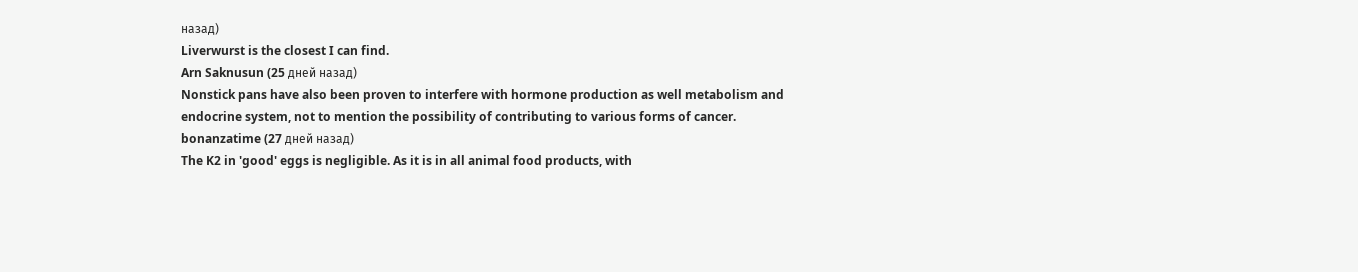назад)
Liverwurst is the closest I can find.
Arn Saknusun (25 дней назад)
Nonstick pans have also been proven to interfere with hormone production as well metabolism and endocrine system, not to mention the possibility of contributing to various forms of cancer.
bonanzatime (27 дней назад)
The K2 in 'good' eggs is negligible. As it is in all animal food products, with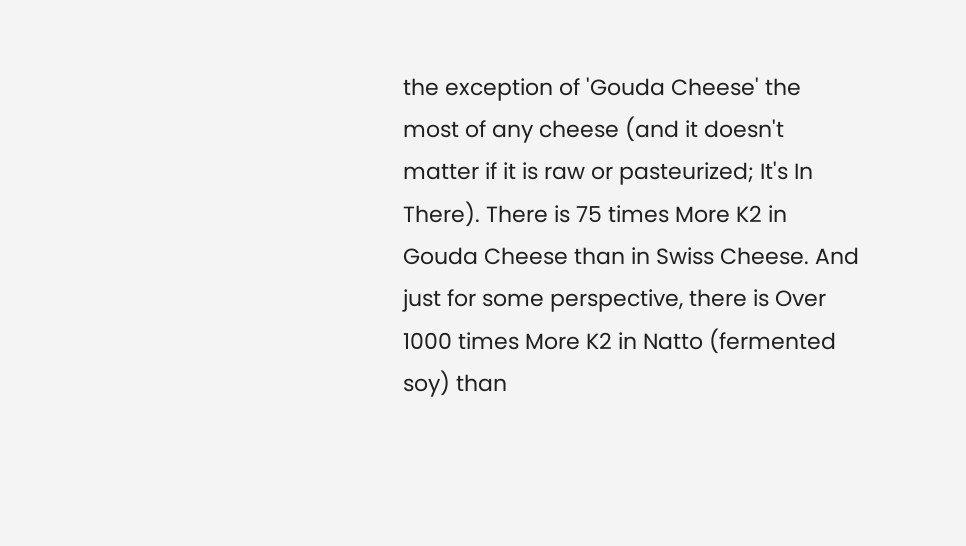the exception of 'Gouda Cheese' the most of any cheese (and it doesn't matter if it is raw or pasteurized; It's In There). There is 75 times More K2 in Gouda Cheese than in Swiss Cheese. And just for some perspective, there is Over 1000 times More K2 in Natto (fermented soy) than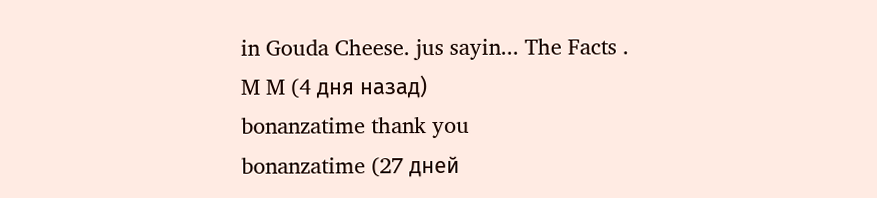in Gouda Cheese. jus sayin... The Facts .
M M (4 дня назад)
bonanzatime thank you
bonanzatime (27 дней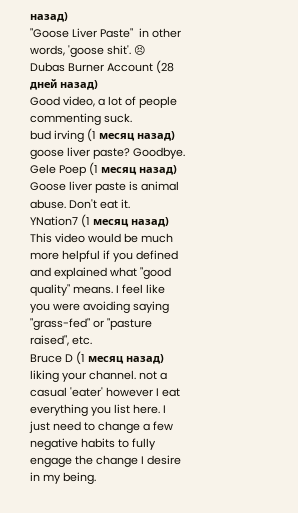назад)
"Goose Liver Paste"  in other words, 'goose shit'. 😣
Dubas Burner Account (28 дней назад)
Good video, a lot of people commenting suck.
bud irving (1 месяц назад)
goose liver paste? Goodbye.
Gele Poep (1 месяц назад)
Goose liver paste is animal abuse. Don't eat it.
YNation7 (1 месяц назад)
This video would be much more helpful if you defined and explained what "good quality" means. I feel like you were avoiding saying "grass-fed" or "pasture raised", etc.
Bruce D (1 месяц назад)
liking your channel. not a casual 'eater' however I eat everything you list here. I just need to change a few negative habits to fully engage the change I desire in my being.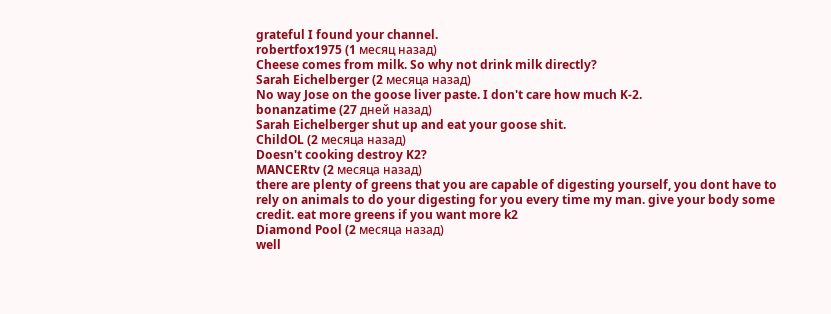grateful I found your channel.
robertfox1975 (1 месяц назад)
Cheese comes from milk. So why not drink milk directly?
Sarah Eichelberger (2 месяца назад)
No way Jose on the goose liver paste. I don't care how much K-2.
bonanzatime (27 дней назад)
Sarah Eichelberger shut up and eat your goose shit.
ChildOL (2 месяца назад)
Doesn't cooking destroy K2?
MANCERtv (2 месяца назад)
there are plenty of greens that you are capable of digesting yourself, you dont have to rely on animals to do your digesting for you every time my man. give your body some credit. eat more greens if you want more k2
Diamond Pool (2 месяца назад)
well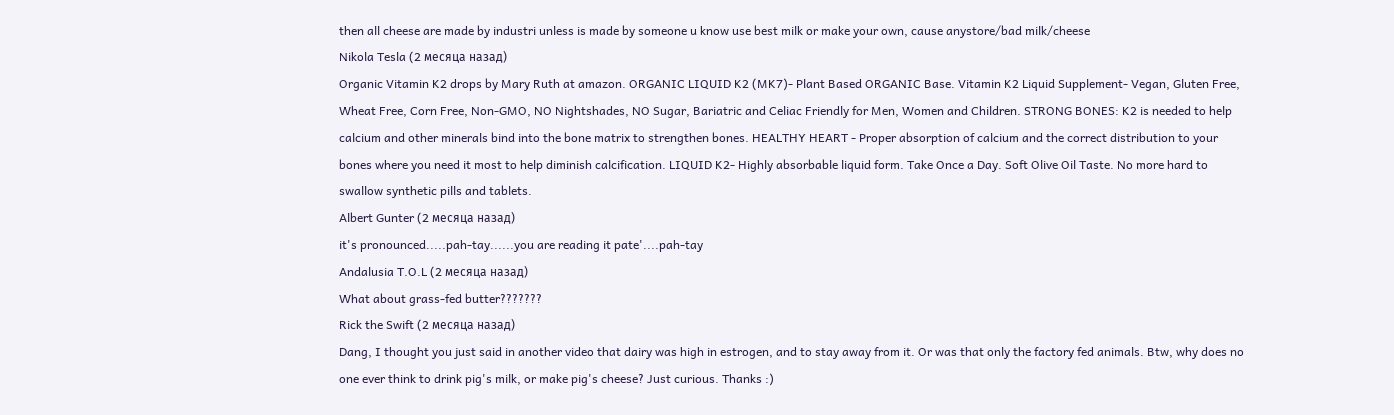then all cheese are made by industri unless is made by someone u know use best milk or make your own, cause anystore/bad milk/cheese
Nikola Tesla (2 месяца назад)
Organic Vitamin K2 drops by Mary Ruth at amazon. ORGANIC LIQUID K2 (MK7)- Plant Based ORGANIC Base. Vitamin K2 Liquid Supplement- Vegan, Gluten Free, Wheat Free, Corn Free, Non-GMO, NO Nightshades, NO Sugar, Bariatric and Celiac Friendly for Men, Women and Children. STRONG BONES: K2 is needed to help calcium and other minerals bind into the bone matrix to strengthen bones. HEALTHY HEART - Proper absorption of calcium and the correct distribution to your bones where you need it most to help diminish calcification. LIQUID K2- Highly absorbable liquid form. Take Once a Day. Soft Olive Oil Taste. No more hard to swallow synthetic pills and tablets.
Albert Gunter (2 месяца назад)
it's pronounced.....pah-tay......you are reading it pate'....pah-tay
Andalusia T.O.L (2 месяца назад)
What about grass-fed butter???????
Rick the Swift (2 месяца назад)
Dang, I thought you just said in another video that dairy was high in estrogen, and to stay away from it. Or was that only the factory fed animals. Btw, why does no one ever think to drink pig's milk, or make pig's cheese? Just curious. Thanks :)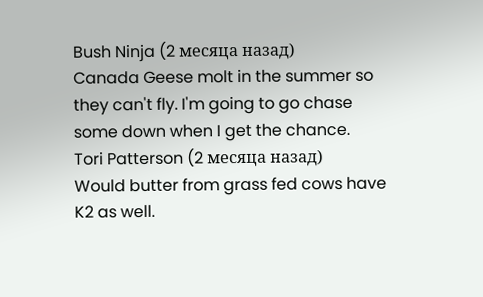Bush Ninja (2 месяца назад)
Canada Geese molt in the summer so they can't fly. I'm going to go chase some down when I get the chance.
Tori Patterson (2 месяца назад)
Would butter from grass fed cows have K2 as well.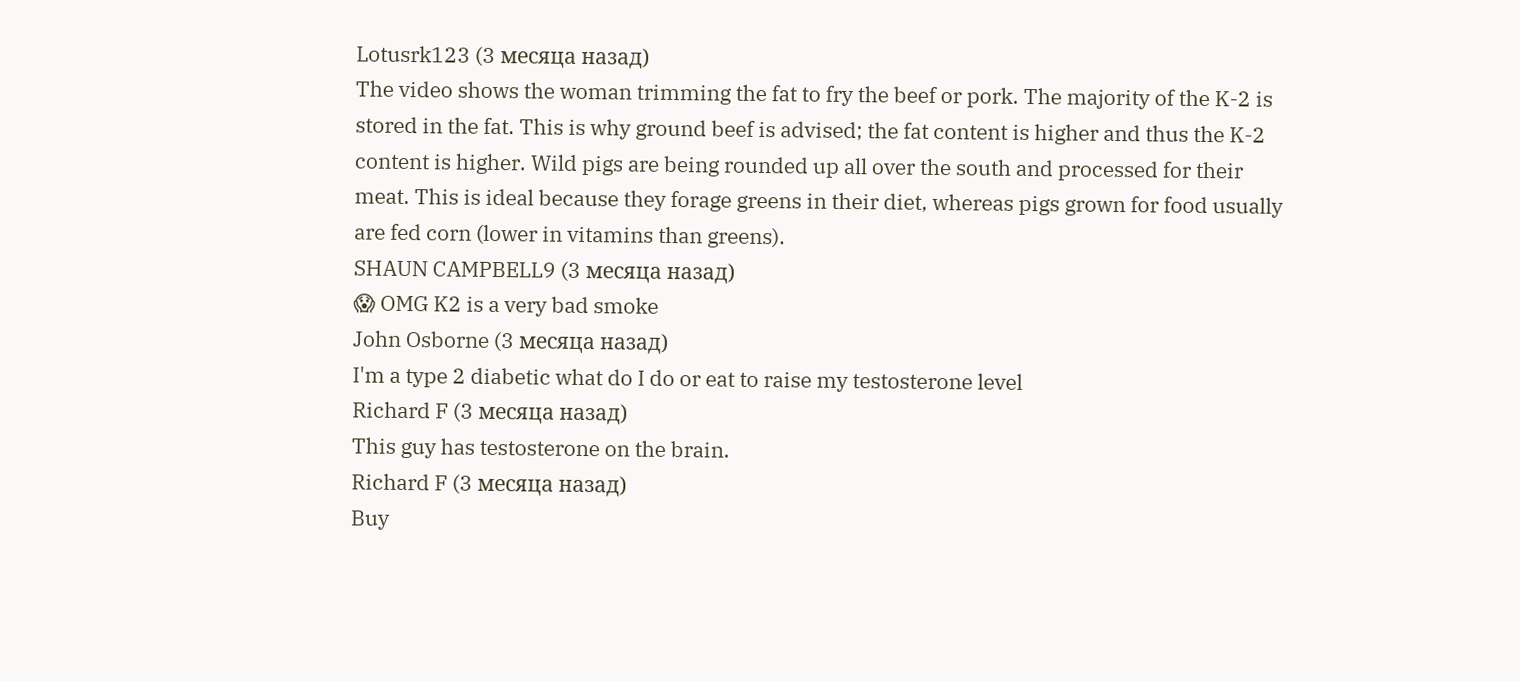Lotusrk123 (3 месяца назад)
The video shows the woman trimming the fat to fry the beef or pork. The majority of the K-2 is stored in the fat. This is why ground beef is advised; the fat content is higher and thus the K-2 content is higher. Wild pigs are being rounded up all over the south and processed for their meat. This is ideal because they forage greens in their diet, whereas pigs grown for food usually are fed corn (lower in vitamins than greens).
SHAUN CAMPBELL9 (3 месяца назад)
😱 OMG K2 is a very bad smoke
John Osborne (3 месяца назад)
I'm a type 2 diabetic what do I do or eat to raise my testosterone level
Richard F (3 месяца назад)
This guy has testosterone on the brain.
Richard F (3 месяца назад)
Buy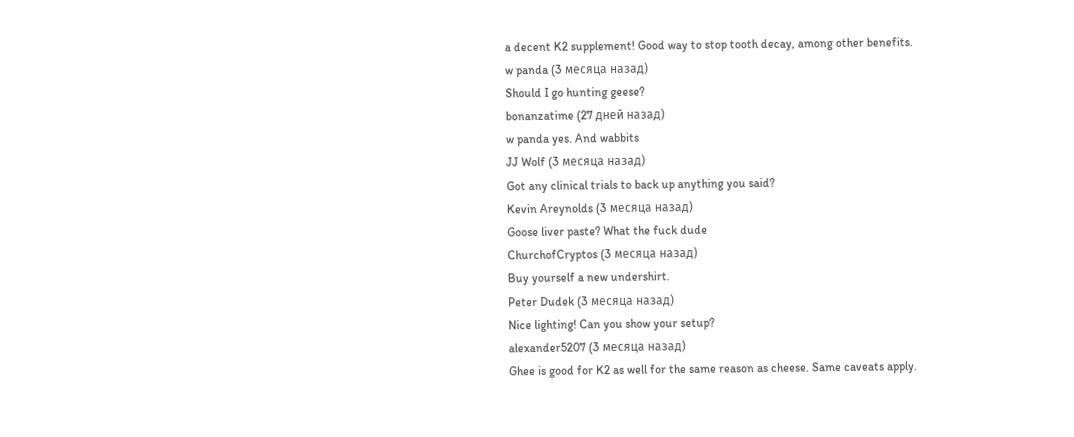a decent K2 supplement! Good way to stop tooth decay, among other benefits.
w panda (3 месяца назад)
Should I go hunting geese?
bonanzatime (27 дней назад)
w panda yes. And wabbits
JJ Wolf (3 месяца назад)
Got any clinical trials to back up anything you said?
Kevin Areynolds (3 месяца назад)
Goose liver paste? What the fuck dude
ChurchofCryptos (3 месяца назад)
Buy yourself a new undershirt.
Peter Dudek (3 месяца назад)
Nice lighting! Can you show your setup?
alexander5207 (3 месяца назад)
Ghee is good for K2 as well for the same reason as cheese. Same caveats apply.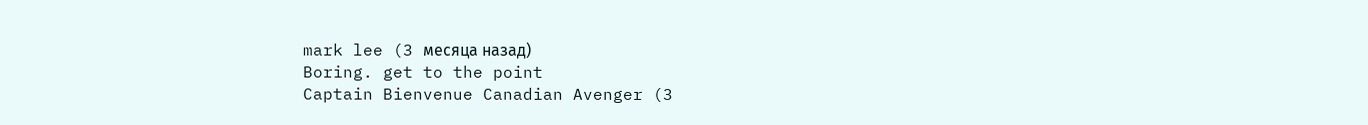mark lee (3 месяца назад)
Boring. get to the point
Captain Bienvenue Canadian Avenger (3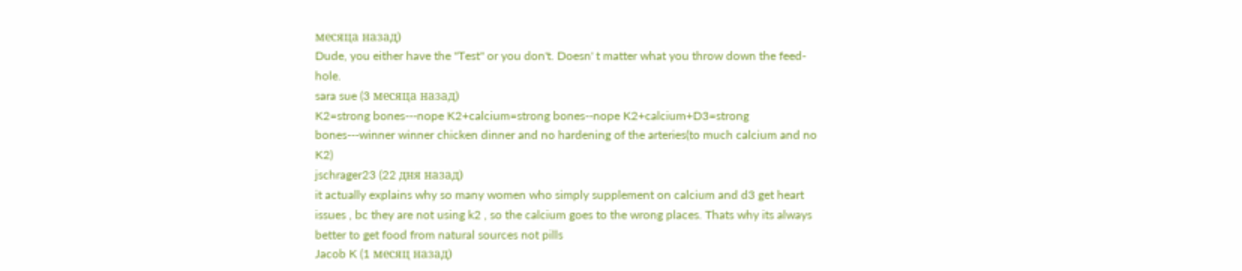месяца назад)
Dude, you either have the "Test" or you don't. Doesn' t matter what you throw down the feed-hole.
sara sue (3 месяца назад)
K2=strong bones---nope K2+calcium=strong bones--nope K2+calcium+D3=strong bones---winner winner chicken dinner and no hardening of the arteries(to much calcium and no K2)
jschrager23 (22 дня назад)
it actually explains why so many women who simply supplement on calcium and d3 get heart issues , bc they are not using k2 , so the calcium goes to the wrong places. Thats why its always better to get food from natural sources not pills
Jacob K (1 месяц назад)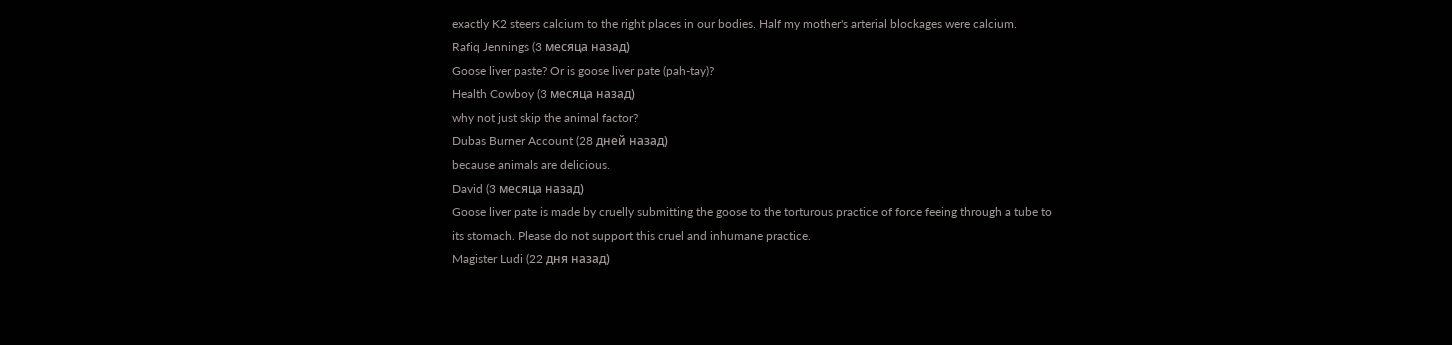exactly K2 steers calcium to the right places in our bodies. Half my mother's arterial blockages were calcium.
Rafiq Jennings (3 месяца назад)
Goose liver paste? Or is goose liver pate (pah-tay)?
Health Cowboy (3 месяца назад)
why not just skip the animal factor?
Dubas Burner Account (28 дней назад)
because animals are delicious.
David (3 месяца назад)
Goose liver pate is made by cruelly submitting the goose to the torturous practice of force feeing through a tube to its stomach. Please do not support this cruel and inhumane practice.
Magister Ludi (22 дня назад)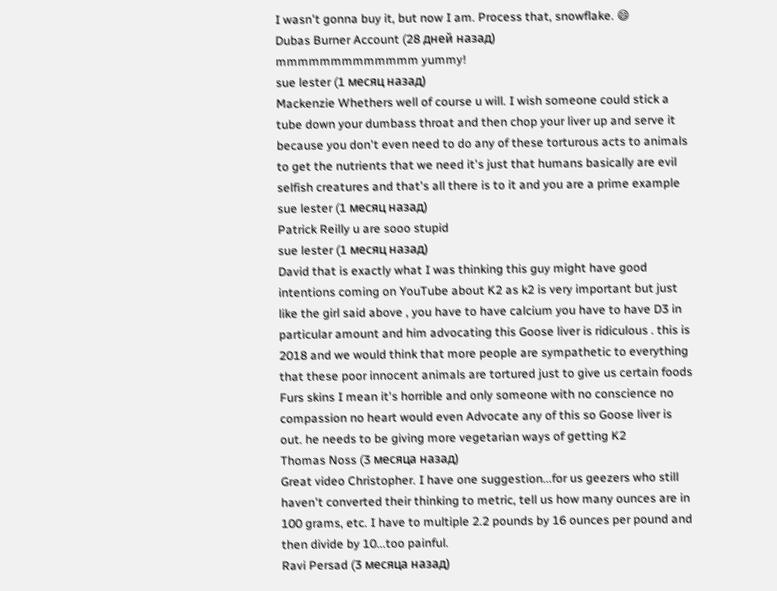I wasn't gonna buy it, but now I am. Process that, snowflake. 😄
Dubas Burner Account (28 дней назад)
mmmmmmmmmmmmm yummy!
sue lester (1 месяц назад)
Mackenzie Whethers well of course u will. I wish someone could stick a tube down your dumbass throat and then chop your liver up and serve it because you don't even need to do any of these torturous acts to animals to get the nutrients that we need it's just that humans basically are evil selfish creatures and that's all there is to it and you are a prime example
sue lester (1 месяц назад)
Patrick Reilly u are sooo stupid
sue lester (1 месяц назад)
David that is exactly what I was thinking this guy might have good intentions coming on YouTube about K2 as k2 is very important but just like the girl said above , you have to have calcium you have to have D3 in particular amount and him advocating this Goose liver is ridiculous . this is 2018 and we would think that more people are sympathetic to everything that these poor innocent animals are tortured just to give us certain foods Furs skins I mean it's horrible and only someone with no conscience no compassion no heart would even Advocate any of this so Goose liver is out. he needs to be giving more vegetarian ways of getting K2
Thomas Noss (3 месяца назад)
Great video Christopher. I have one suggestion...for us geezers who still haven't converted their thinking to metric, tell us how many ounces are in 100 grams, etc. I have to multiple 2.2 pounds by 16 ounces per pound and then divide by 10...too painful.
Ravi Persad (3 месяца назад)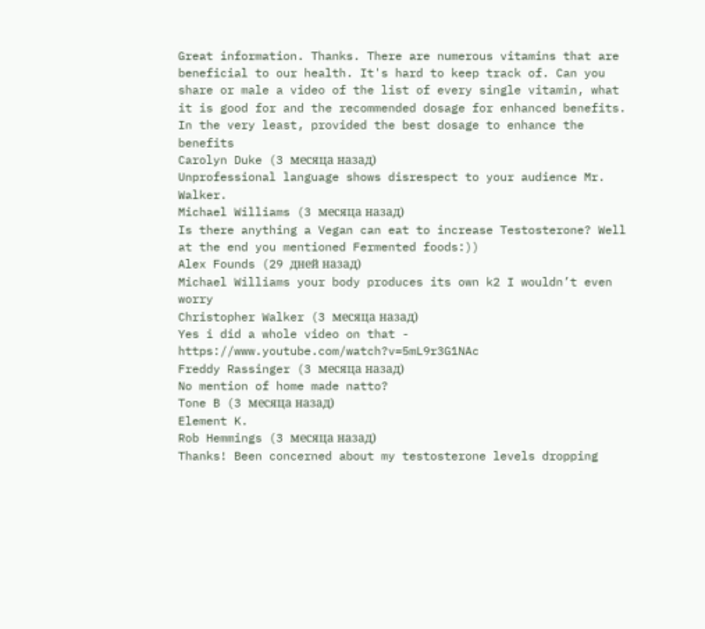Great information. Thanks. There are numerous vitamins that are beneficial to our health. It's hard to keep track of. Can you share or male a video of the list of every single vitamin, what it is good for and the recommended dosage for enhanced benefits. In the very least, provided the best dosage to enhance the benefits
Carolyn Duke (3 месяца назад)
Unprofessional language shows disrespect to your audience Mr. Walker.
Michael Williams (3 месяца назад)
Is there anything a Vegan can eat to increase Testosterone? Well at the end you mentioned Fermented foods:))
Alex Founds (29 дней назад)
Michael Williams your body produces its own k2 I wouldn’t even worry
Christopher Walker (3 месяца назад)
Yes i did a whole video on that - https://www.youtube.com/watch?v=5mL9r3G1NAc
Freddy Rassinger (3 месяца назад)
No mention of home made natto?
Tone B (3 месяца назад)
Element K.
Rob Hemmings (3 месяца назад)
Thanks! Been concerned about my testosterone levels dropping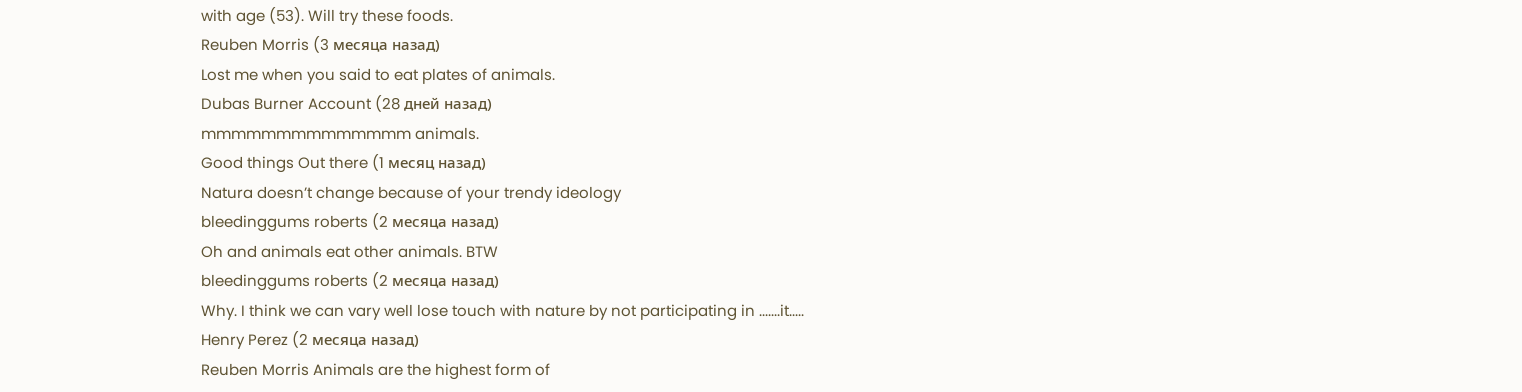with age (53). Will try these foods.
Reuben Morris (3 месяца назад)
Lost me when you said to eat plates of animals.
Dubas Burner Account (28 дней назад)
mmmmmmmmmmmmmm animals.
Good things Out there (1 месяц назад)
Natura doesn’t change because of your trendy ideology
bleedinggums roberts (2 месяца назад)
Oh and animals eat other animals. BTW
bleedinggums roberts (2 месяца назад)
Why. I think we can vary well lose touch with nature by not participating in .......it.....
Henry Perez (2 месяца назад)
Reuben Morris Animals are the highest form of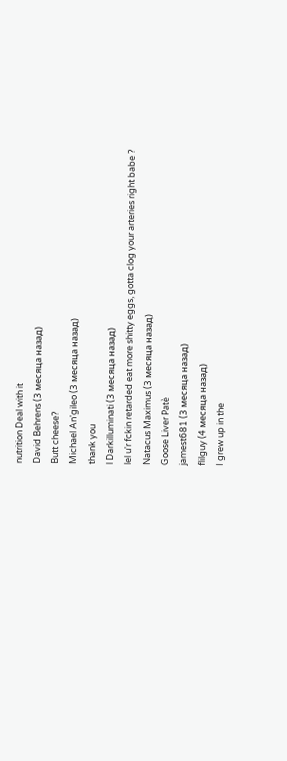nutrition Deal with it
David Behrens (3 месяца назад)
Butt cheese?
Michael An'gileo (3 месяца назад)
thank you
l Darkilluminati (3 месяца назад)
lel u'r fckin retarded eat more shitty eggs, gotta clog your arteries right babe ?
Natacus Maximus (3 месяца назад)
Goose Liver Patè
jamest681 (3 месяца назад)
flilguy (4 месяца назад)
I grew up in the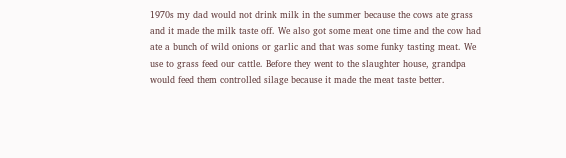1970s my dad would not drink milk in the summer because the cows ate grass and it made the milk taste off. We also got some meat one time and the cow had ate a bunch of wild onions or garlic and that was some funky tasting meat. We use to grass feed our cattle. Before they went to the slaughter house, grandpa would feed them controlled silage because it made the meat taste better.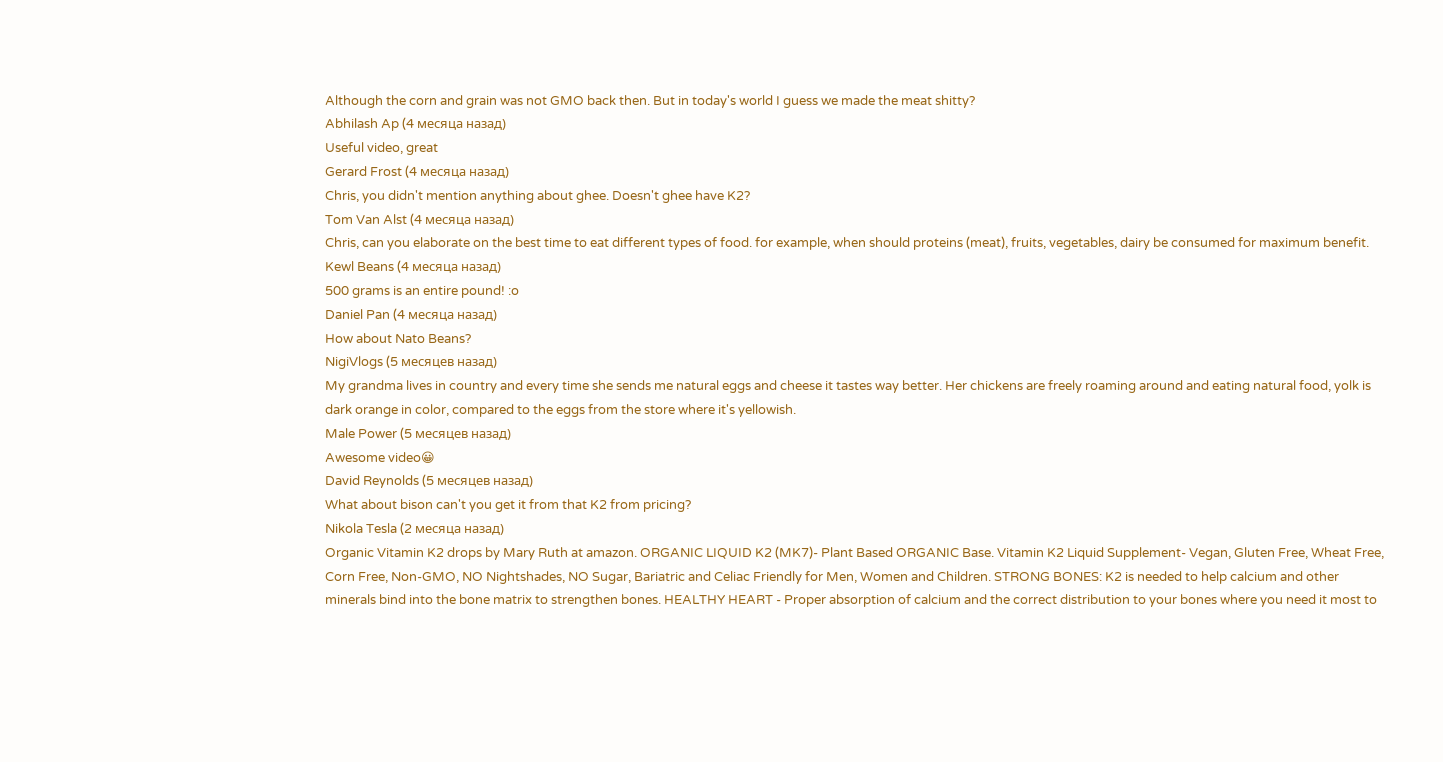Although the corn and grain was not GMO back then. But in today's world I guess we made the meat shitty?
Abhilash Ap (4 месяца назад)
Useful video, great
Gerard Frost (4 месяца назад)
Chris, you didn't mention anything about ghee. Doesn't ghee have K2?
Tom Van Alst (4 месяца назад)
Chris, can you elaborate on the best time to eat different types of food. for example, when should proteins (meat), fruits, vegetables, dairy be consumed for maximum benefit.
Kewl Beans (4 месяца назад)
500 grams is an entire pound! :o
Daniel Pan (4 месяца назад)
How about Nato Beans?
NigiVlogs (5 месяцев назад)
My grandma lives in country and every time she sends me natural eggs and cheese it tastes way better. Her chickens are freely roaming around and eating natural food, yolk is dark orange in color, compared to the eggs from the store where it's yellowish.
Male Power (5 месяцев назад)
Awesome video😀
David Reynolds (5 месяцев назад)
What about bison can't you get it from that K2 from pricing?
Nikola Tesla (2 месяца назад)
Organic Vitamin K2 drops by Mary Ruth at amazon. ORGANIC LIQUID K2 (MK7)- Plant Based ORGANIC Base. Vitamin K2 Liquid Supplement- Vegan, Gluten Free, Wheat Free, Corn Free, Non-GMO, NO Nightshades, NO Sugar, Bariatric and Celiac Friendly for Men, Women and Children. STRONG BONES: K2 is needed to help calcium and other minerals bind into the bone matrix to strengthen bones. HEALTHY HEART - Proper absorption of calcium and the correct distribution to your bones where you need it most to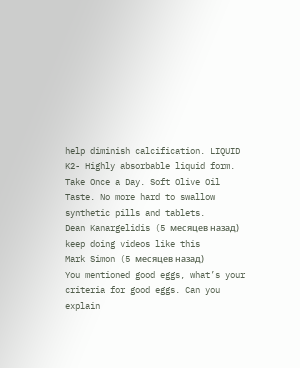help diminish calcification. LIQUID K2- Highly absorbable liquid form. Take Once a Day. Soft Olive Oil Taste. No more hard to swallow synthetic pills and tablets.
Dean Kanargelidis (5 месяцев назад)
keep doing videos like this
Mark Simon (5 месяцев назад)
You mentioned good eggs, what’s your criteria for good eggs. Can you explain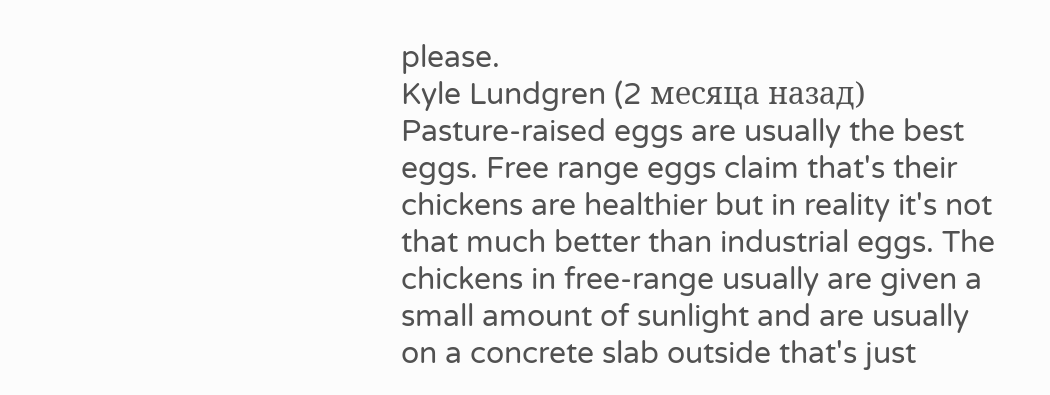please.
Kyle Lundgren (2 месяца назад)
Pasture-raised eggs are usually the best eggs. Free range eggs claim that's their chickens are healthier but in reality it's not that much better than industrial eggs. The chickens in free-range usually are given a small amount of sunlight and are usually on a concrete slab outside that's just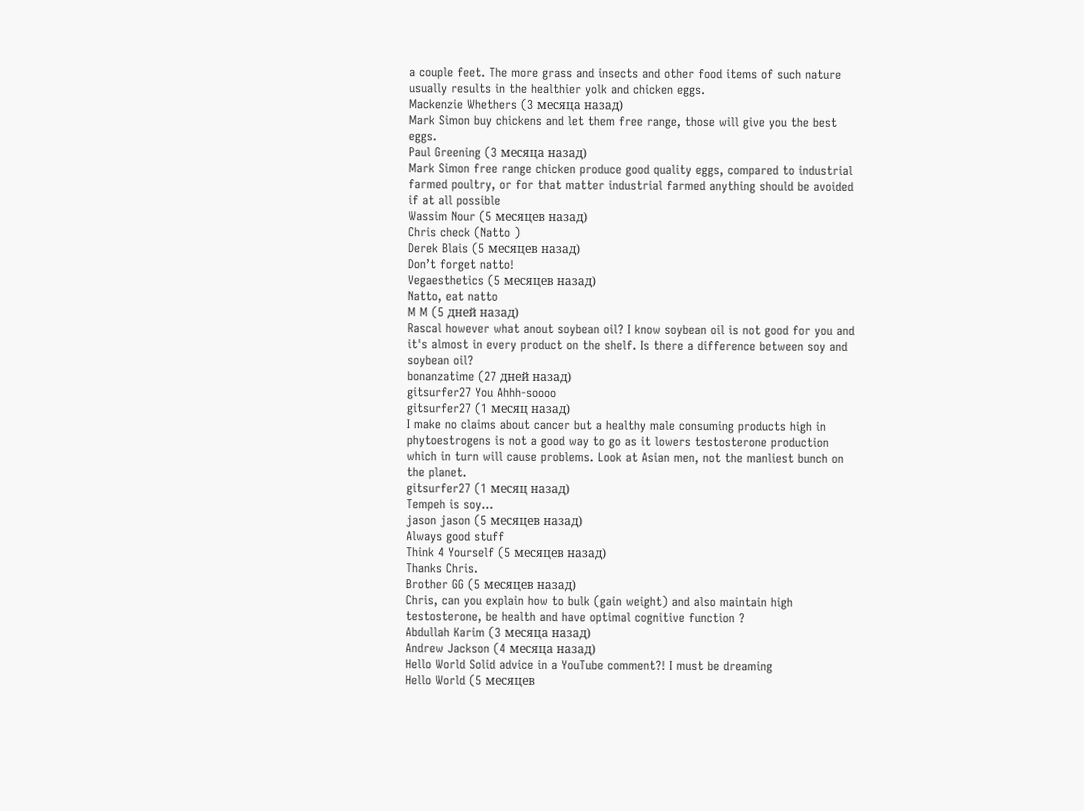a couple feet. The more grass and insects and other food items of such nature usually results in the healthier yolk and chicken eggs.
Mackenzie Whethers (3 месяца назад)
Mark Simon buy chickens and let them free range, those will give you the best eggs.
Paul Greening (3 месяца назад)
Mark Simon free range chicken produce good quality eggs, compared to industrial farmed poultry, or for that matter industrial farmed anything should be avoided if at all possible
Wassim Nour (5 месяцев назад)
Chris check (Natto )
Derek Blais (5 месяцев назад)
Don’t forget natto!
Vegaesthetics (5 месяцев назад)
Natto, eat natto
M M (5 дней назад)
Rascal however what anout soybean oil? I know soybean oil is not good for you and it's almost in every product on the shelf. Is there a difference between soy and soybean oil?
bonanzatime (27 дней назад)
gitsurfer27 You Ahhh-soooo
gitsurfer27 (1 месяц назад)
I make no claims about cancer but a healthy male consuming products high in phytoestrogens is not a good way to go as it lowers testosterone production which in turn will cause problems. Look at Asian men, not the manliest bunch on the planet.
gitsurfer27 (1 месяц назад)
Tempeh is soy...
jason jason (5 месяцев назад)
Always good stuff
Think 4 Yourself (5 месяцев назад)
Thanks Chris.
Brother GG (5 месяцев назад)
Chris, can you explain how to bulk (gain weight) and also maintain high testosterone, be health and have optimal cognitive function ?
Abdullah Karim (3 месяца назад)
Andrew Jackson (4 месяца назад)
Hello World Solid advice in a YouTube comment?! I must be dreaming
Hello World (5 месяцев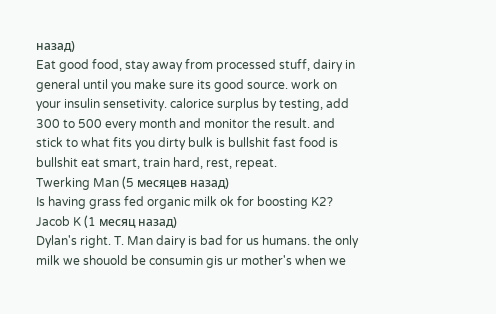назад)
Eat good food, stay away from processed stuff, dairy in general until you make sure its good source. work on your insulin sensetivity. calorice surplus by testing, add 300 to 500 every month and monitor the result. and stick to what fits you dirty bulk is bullshit fast food is bullshit eat smart, train hard, rest, repeat.
Twerking Man (5 месяцев назад)
Is having grass fed organic milk ok for boosting K2?
Jacob K (1 месяц назад)
Dylan's right. T. Man dairy is bad for us humans. the only milk we shouold be consumin gis ur mother's when we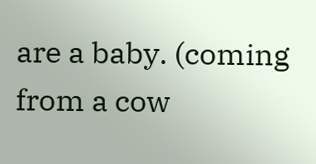are a baby. (coming from a cow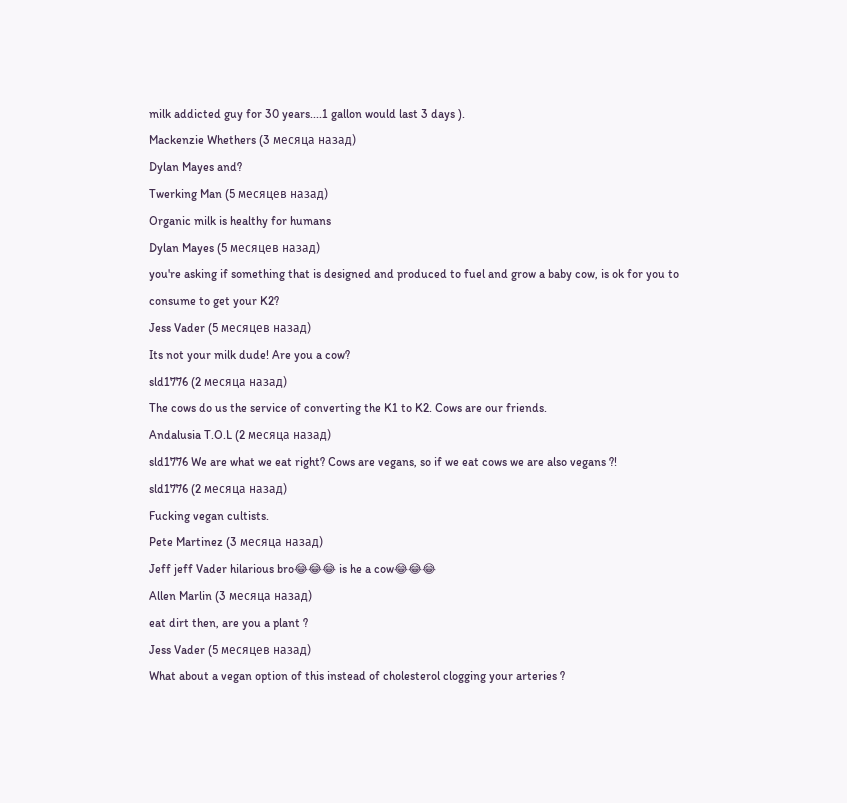milk addicted guy for 30 years....1 gallon would last 3 days ).
Mackenzie Whethers (3 месяца назад)
Dylan Mayes and?
Twerking Man (5 месяцев назад)
Organic milk is healthy for humans
Dylan Mayes (5 месяцев назад)
you're asking if something that is designed and produced to fuel and grow a baby cow, is ok for you to consume to get your K2?
Jess Vader (5 месяцев назад)
Its not your milk dude! Are you a cow?
sld1776 (2 месяца назад)
The cows do us the service of converting the K1 to K2. Cows are our friends.
Andalusia T.O.L (2 месяца назад)
sld1776 We are what we eat right? Cows are vegans, so if we eat cows we are also vegans ?!
sld1776 (2 месяца назад)
Fucking vegan cultists.
Pete Martinez (3 месяца назад)
Jeff jeff Vader hilarious bro😂😂😂 is he a cow😂😂😂
Allen Marlin (3 месяца назад)
eat dirt then, are you a plant ?
Jess Vader (5 месяцев назад)
What about a vegan option of this instead of cholesterol clogging your arteries ?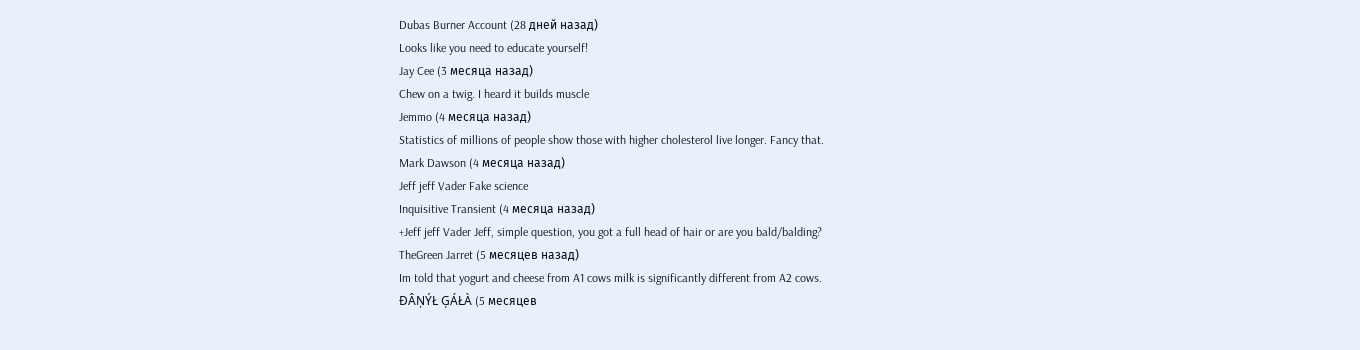Dubas Burner Account (28 дней назад)
Looks like you need to educate yourself!
Jay Cee (3 месяца назад)
Chew on a twig. I heard it builds muscle
Jemmo (4 месяца назад)
Statistics of millions of people show those with higher cholesterol live longer. Fancy that.
Mark Dawson (4 месяца назад)
Jeff jeff Vader Fake science
Inquisitive Transient (4 месяца назад)
+Jeff jeff Vader Jeff, simple question, you got a full head of hair or are you bald/balding?
TheGreen Jarret (5 месяцев назад)
Im told that yogurt and cheese from A1 cows milk is significantly different from A2 cows.
ĐÂŅÝŁ ĢÁŁÀ (5 месяцев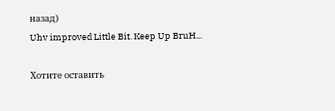назад)
Uhv improved Little Bit. Keep Up BruH...

Хотите оставить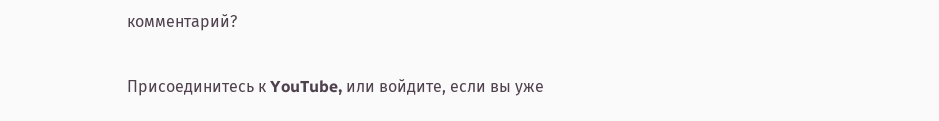комментарий?

Присоединитесь к YouTube, или войдите, если вы уже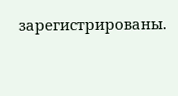зарегистрированы.